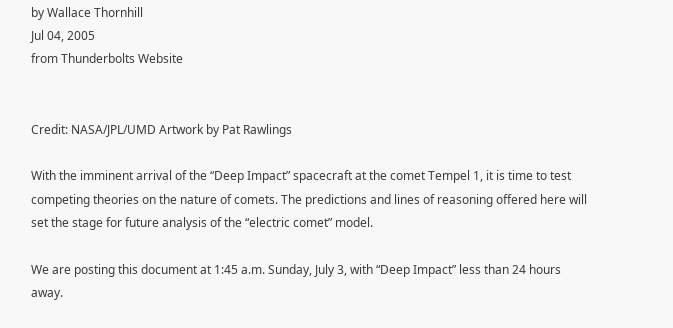by Wallace Thornhill
Jul 04, 2005
from Thunderbolts Website


Credit: NASA/JPL/UMD Artwork by Pat Rawlings

With the imminent arrival of the “Deep Impact” spacecraft at the comet Tempel 1, it is time to test competing theories on the nature of comets. The predictions and lines of reasoning offered here will set the stage for future analysis of the “electric comet” model.

We are posting this document at 1:45 a.m. Sunday, July 3, with “Deep Impact” less than 24 hours away.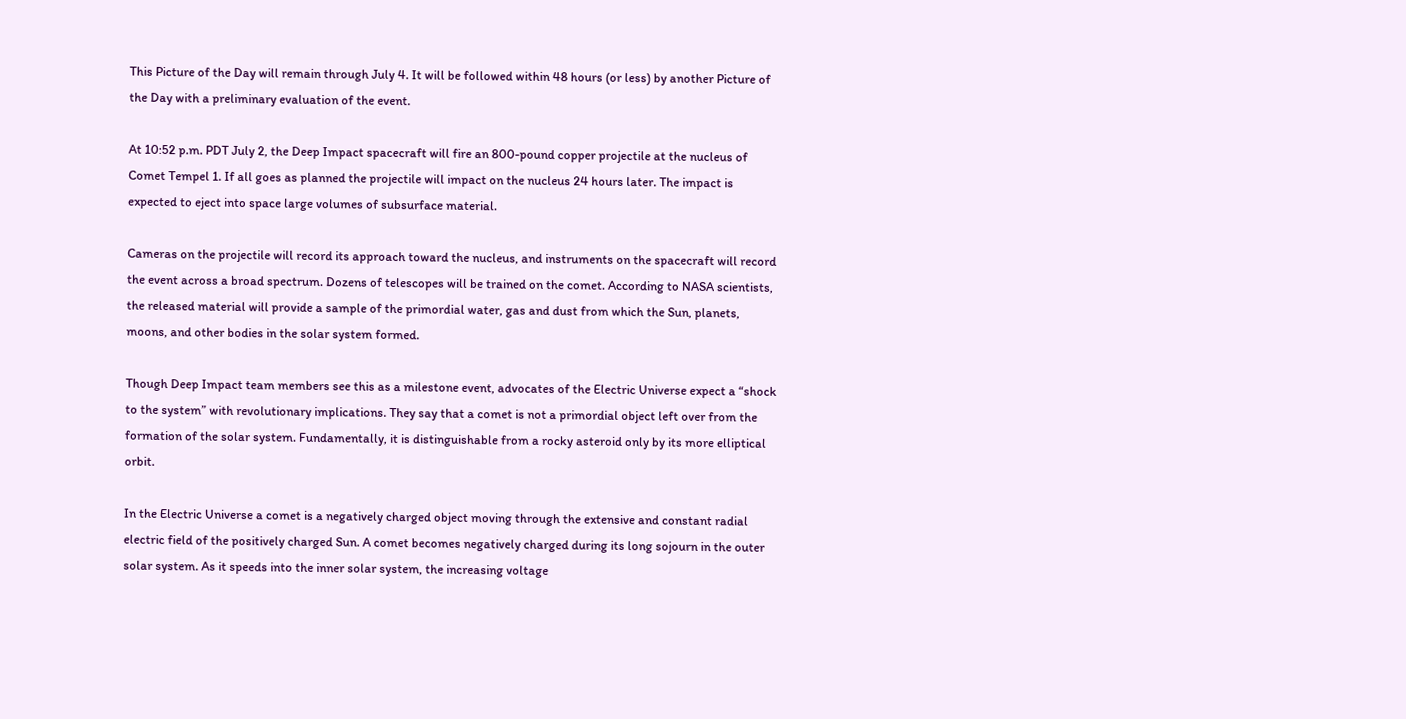This Picture of the Day will remain through July 4. It will be followed within 48 hours (or less) by another Picture of the Day with a preliminary evaluation of the event.

At 10:52 p.m. PDT July 2, the Deep Impact spacecraft will fire an 800-pound copper projectile at the nucleus of Comet Tempel 1. If all goes as planned the projectile will impact on the nucleus 24 hours later. The impact is expected to eject into space large volumes of subsurface material.

Cameras on the projectile will record its approach toward the nucleus, and instruments on the spacecraft will record the event across a broad spectrum. Dozens of telescopes will be trained on the comet. According to NASA scientists, the released material will provide a sample of the primordial water, gas and dust from which the Sun, planets, moons, and other bodies in the solar system formed.

Though Deep Impact team members see this as a milestone event, advocates of the Electric Universe expect a “shock to the system” with revolutionary implications. They say that a comet is not a primordial object left over from the formation of the solar system. Fundamentally, it is distinguishable from a rocky asteroid only by its more elliptical orbit.

In the Electric Universe a comet is a negatively charged object moving through the extensive and constant radial electric field of the positively charged Sun. A comet becomes negatively charged during its long sojourn in the outer solar system. As it speeds into the inner solar system, the increasing voltage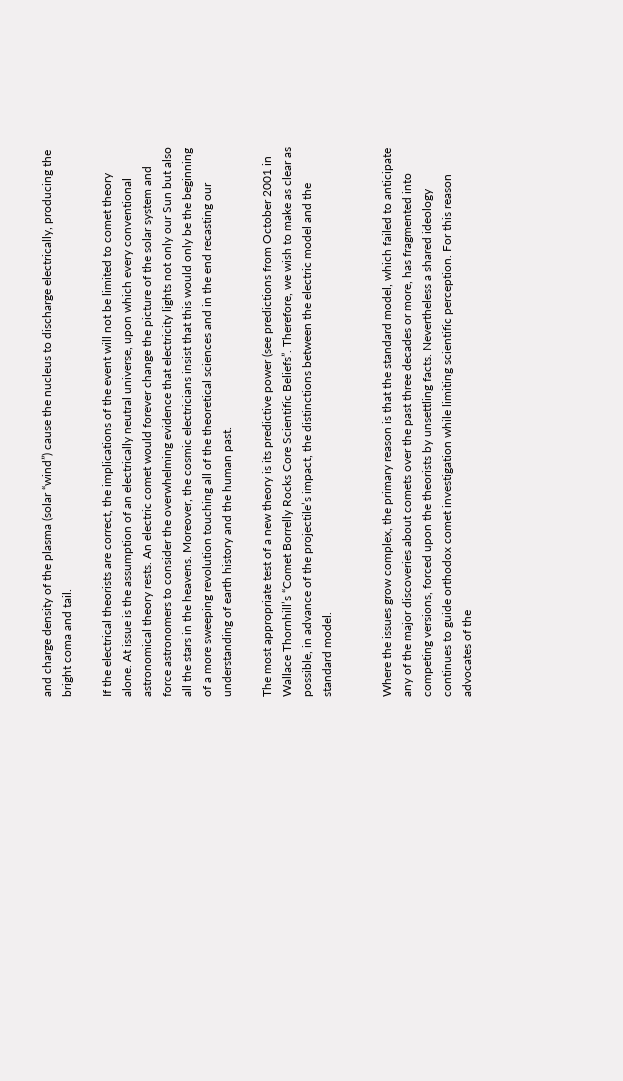and charge density of the plasma (solar “wind”) cause the nucleus to discharge electrically, producing the bright coma and tail.

If the electrical theorists are correct, the implications of the event will not be limited to comet theory alone. At issue is the assumption of an electrically neutral universe, upon which every conventional astronomical theory rests. An electric comet would forever change the picture of the solar system and force astronomers to consider the overwhelming evidence that electricity lights not only our Sun but also all the stars in the heavens. Moreover, the cosmic electricians insist that this would only be the beginning of a more sweeping revolution touching all of the theoretical sciences and in the end recasting our understanding of earth history and the human past.

The most appropriate test of a new theory is its predictive power (see predictions from October 2001 in Wallace Thornhill’s “Comet Borrelly Rocks Core Scientific Beliefs”. Therefore, we wish to make as clear as possible, in advance of the projectile’s impact, the distinctions between the electric model and the standard model.


Where the issues grow complex, the primary reason is that the standard model, which failed to anticipate any of the major discoveries about comets over the past three decades or more, has fragmented into competing versions, forced upon the theorists by unsettling facts. Nevertheless a shared ideology continues to guide orthodox comet investigation while limiting scientific perception. For this reason advocates of the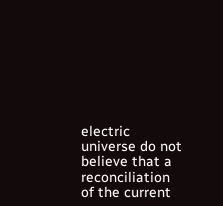electric universe do not believe that a reconciliation of the current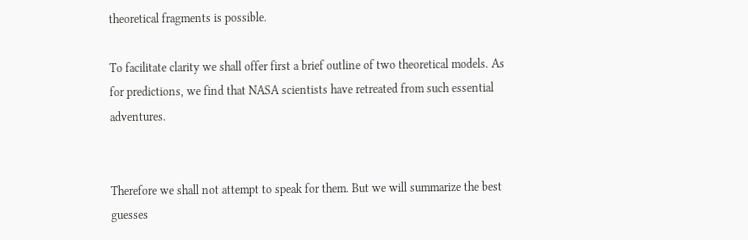theoretical fragments is possible.

To facilitate clarity we shall offer first a brief outline of two theoretical models. As for predictions, we find that NASA scientists have retreated from such essential adventures.


Therefore we shall not attempt to speak for them. But we will summarize the best guesses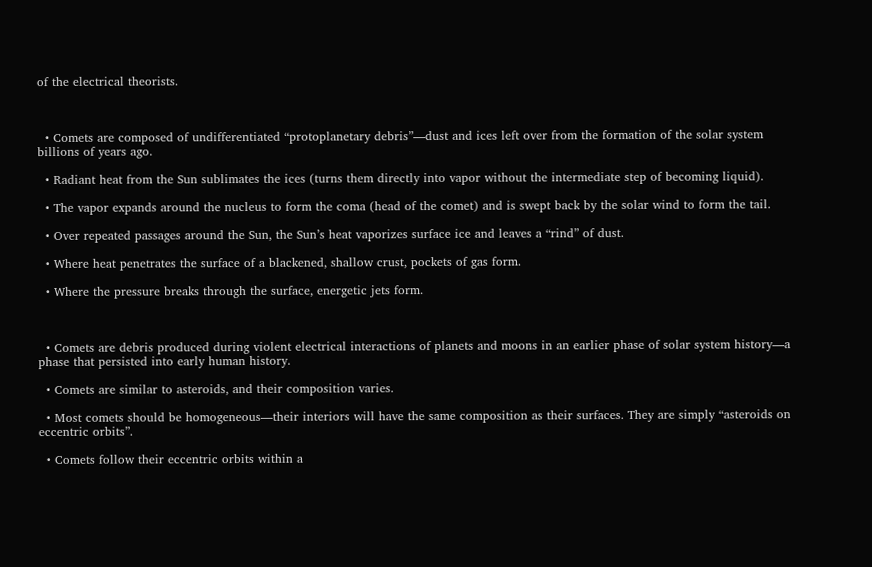of the electrical theorists.



  • Comets are composed of undifferentiated “protoplanetary debris”—dust and ices left over from the formation of the solar system billions of years ago.

  • Radiant heat from the Sun sublimates the ices (turns them directly into vapor without the intermediate step of becoming liquid).

  • The vapor expands around the nucleus to form the coma (head of the comet) and is swept back by the solar wind to form the tail.

  • Over repeated passages around the Sun, the Sun’s heat vaporizes surface ice and leaves a “rind” of dust.

  • Where heat penetrates the surface of a blackened, shallow crust, pockets of gas form.

  • Where the pressure breaks through the surface, energetic jets form.



  • Comets are debris produced during violent electrical interactions of planets and moons in an earlier phase of solar system history—a phase that persisted into early human history.

  • Comets are similar to asteroids, and their composition varies.

  • Most comets should be homogeneous—their interiors will have the same composition as their surfaces. They are simply “asteroids on eccentric orbits”.

  • Comets follow their eccentric orbits within a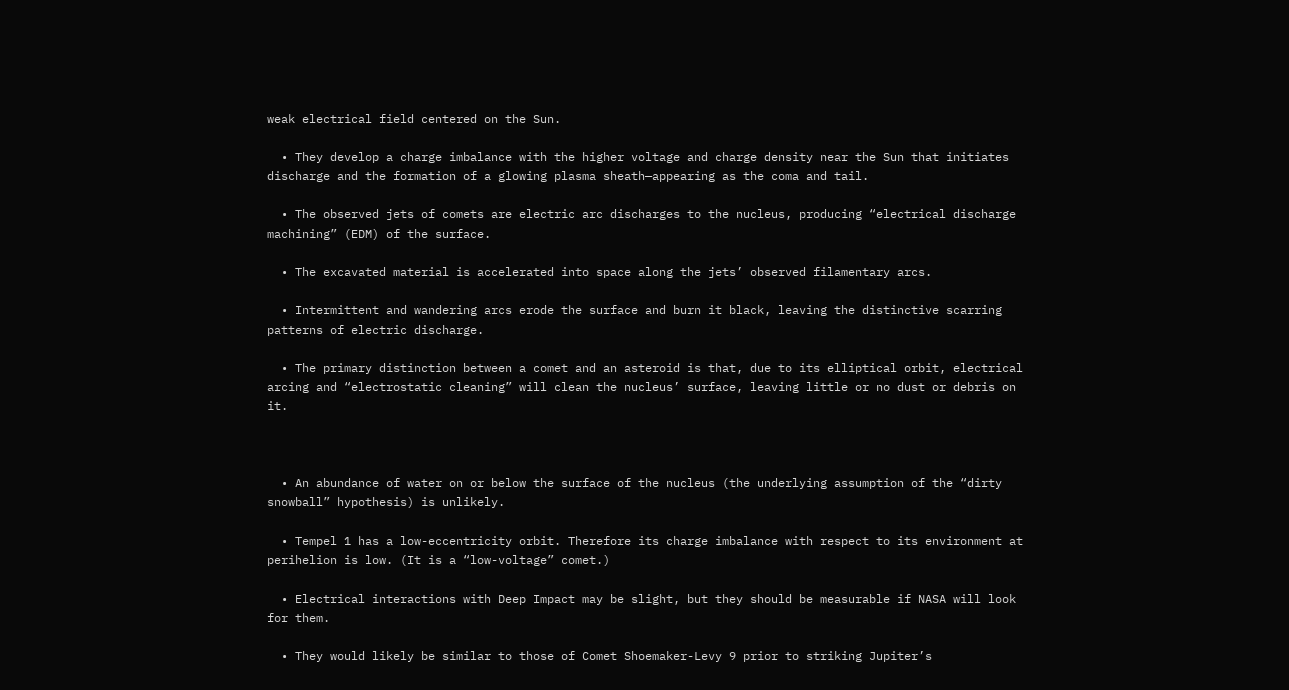weak electrical field centered on the Sun.

  • They develop a charge imbalance with the higher voltage and charge density near the Sun that initiates discharge and the formation of a glowing plasma sheath—appearing as the coma and tail.

  • The observed jets of comets are electric arc discharges to the nucleus, producing “electrical discharge machining” (EDM) of the surface.

  • The excavated material is accelerated into space along the jets’ observed filamentary arcs.

  • Intermittent and wandering arcs erode the surface and burn it black, leaving the distinctive scarring patterns of electric discharge.

  • The primary distinction between a comet and an asteroid is that, due to its elliptical orbit, electrical arcing and “electrostatic cleaning” will clean the nucleus’ surface, leaving little or no dust or debris on it.



  • An abundance of water on or below the surface of the nucleus (the underlying assumption of the “dirty snowball” hypothesis) is unlikely.

  • Tempel 1 has a low-eccentricity orbit. Therefore its charge imbalance with respect to its environment at perihelion is low. (It is a “low-voltage” comet.)

  • Electrical interactions with Deep Impact may be slight, but they should be measurable if NASA will look for them.

  • They would likely be similar to those of Comet Shoemaker-Levy 9 prior to striking Jupiter’s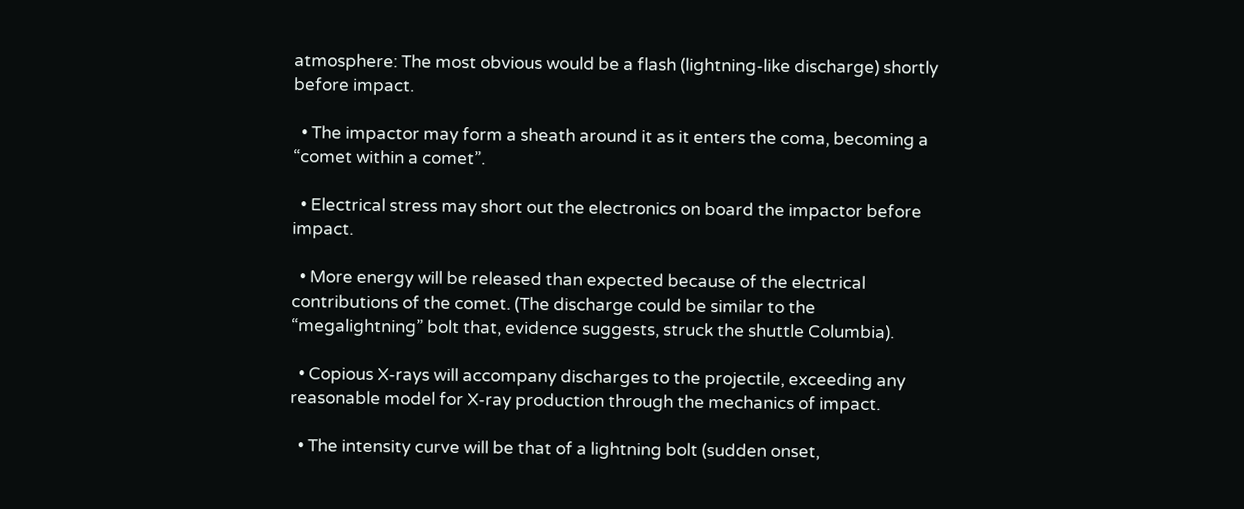atmosphere: The most obvious would be a flash (lightning-like discharge) shortly before impact.

  • The impactor may form a sheath around it as it enters the coma, becoming a “comet within a comet”.

  • Electrical stress may short out the electronics on board the impactor before impact.

  • More energy will be released than expected because of the electrical contributions of the comet. (The discharge could be similar to the “megalightning” bolt that, evidence suggests, struck the shuttle Columbia).

  • Copious X-rays will accompany discharges to the projectile, exceeding any reasonable model for X-ray production through the mechanics of impact.

  • The intensity curve will be that of a lightning bolt (sudden onset,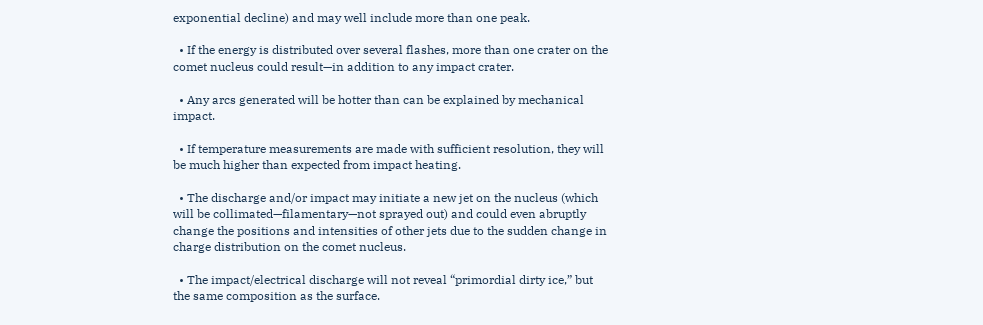exponential decline) and may well include more than one peak.

  • If the energy is distributed over several flashes, more than one crater on the comet nucleus could result—in addition to any impact crater.

  • Any arcs generated will be hotter than can be explained by mechanical impact.

  • If temperature measurements are made with sufficient resolution, they will be much higher than expected from impact heating.

  • The discharge and/or impact may initiate a new jet on the nucleus (which will be collimated—filamentary—not sprayed out) and could even abruptly change the positions and intensities of other jets due to the sudden change in charge distribution on the comet nucleus.

  • The impact/electrical discharge will not reveal “primordial dirty ice,” but the same composition as the surface.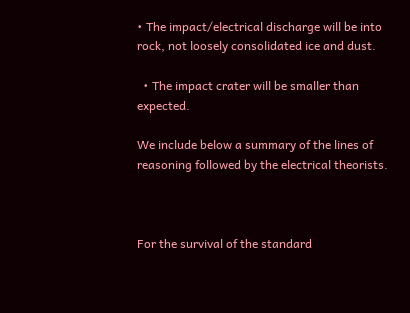• The impact/electrical discharge will be into rock, not loosely consolidated ice and dust.

  • The impact crater will be smaller than expected.

We include below a summary of the lines of reasoning followed by the electrical theorists.



For the survival of the standard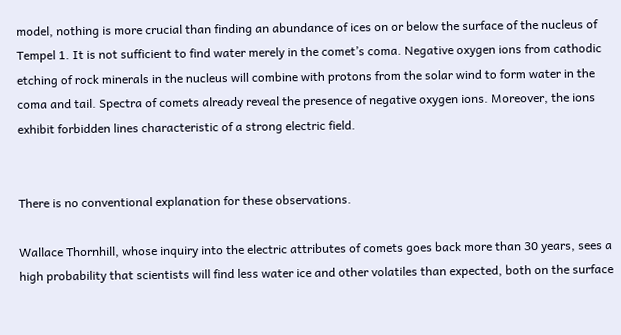model, nothing is more crucial than finding an abundance of ices on or below the surface of the nucleus of Tempel 1. It is not sufficient to find water merely in the comet’s coma. Negative oxygen ions from cathodic etching of rock minerals in the nucleus will combine with protons from the solar wind to form water in the coma and tail. Spectra of comets already reveal the presence of negative oxygen ions. Moreover, the ions exhibit forbidden lines characteristic of a strong electric field.


There is no conventional explanation for these observations.

Wallace Thornhill, whose inquiry into the electric attributes of comets goes back more than 30 years, sees a high probability that scientists will find less water ice and other volatiles than expected, both on the surface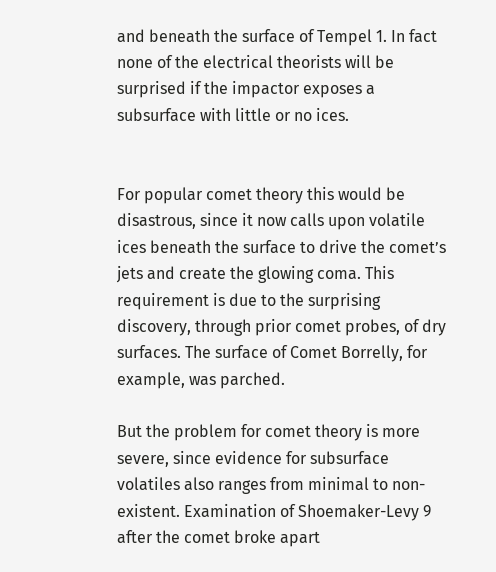and beneath the surface of Tempel 1. In fact none of the electrical theorists will be surprised if the impactor exposes a subsurface with little or no ices.


For popular comet theory this would be disastrous, since it now calls upon volatile ices beneath the surface to drive the comet’s jets and create the glowing coma. This requirement is due to the surprising discovery, through prior comet probes, of dry surfaces. The surface of Comet Borrelly, for example, was parched.

But the problem for comet theory is more severe, since evidence for subsurface volatiles also ranges from minimal to non-existent. Examination of Shoemaker-Levy 9 after the comet broke apart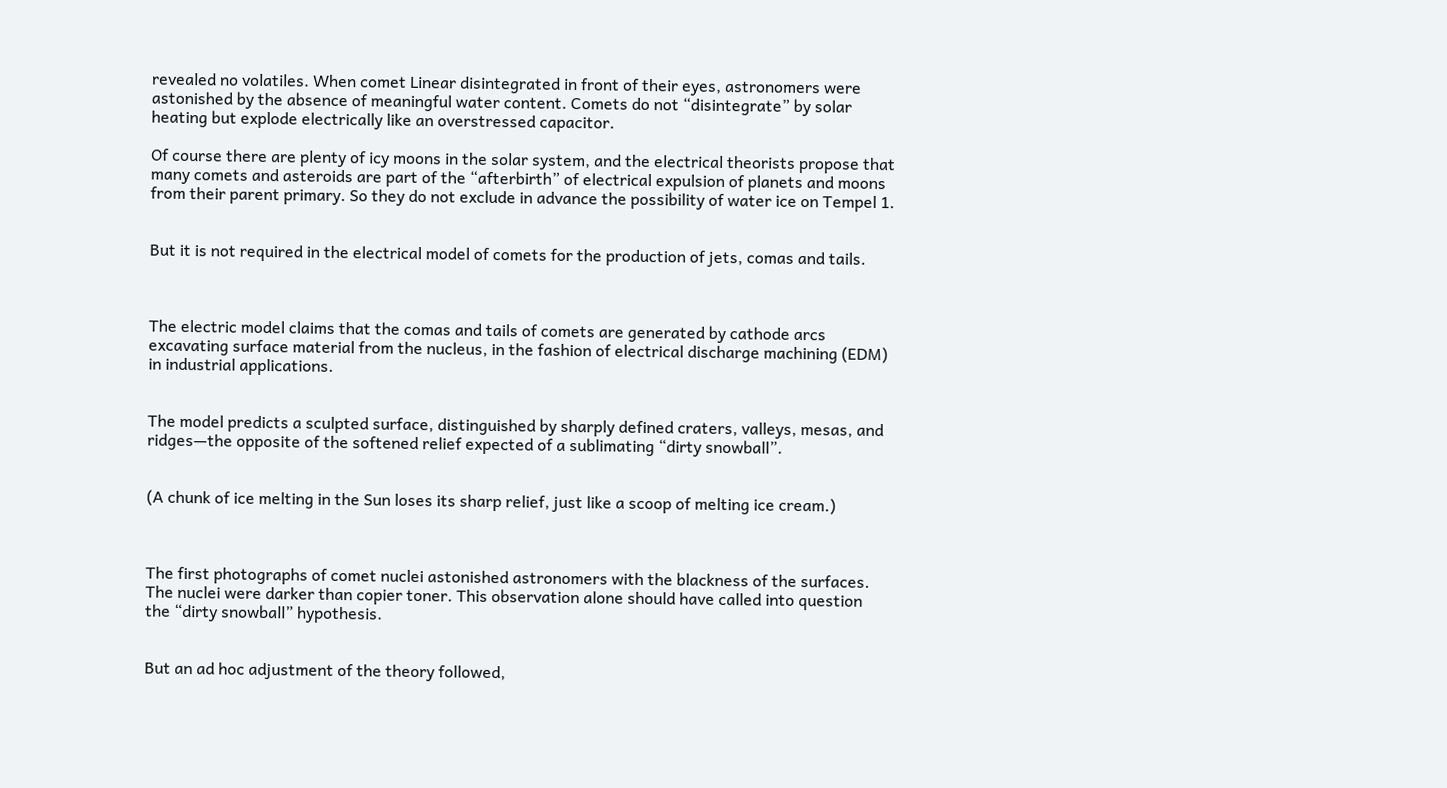revealed no volatiles. When comet Linear disintegrated in front of their eyes, astronomers were astonished by the absence of meaningful water content. Comets do not “disintegrate” by solar heating but explode electrically like an overstressed capacitor.

Of course there are plenty of icy moons in the solar system, and the electrical theorists propose that many comets and asteroids are part of the “afterbirth” of electrical expulsion of planets and moons from their parent primary. So they do not exclude in advance the possibility of water ice on Tempel 1.


But it is not required in the electrical model of comets for the production of jets, comas and tails.



The electric model claims that the comas and tails of comets are generated by cathode arcs excavating surface material from the nucleus, in the fashion of electrical discharge machining (EDM) in industrial applications.


The model predicts a sculpted surface, distinguished by sharply defined craters, valleys, mesas, and ridges—the opposite of the softened relief expected of a sublimating “dirty snowball”.


(A chunk of ice melting in the Sun loses its sharp relief, just like a scoop of melting ice cream.)



The first photographs of comet nuclei astonished astronomers with the blackness of the surfaces. The nuclei were darker than copier toner. This observation alone should have called into question the “dirty snowball” hypothesis.


But an ad hoc adjustment of the theory followed,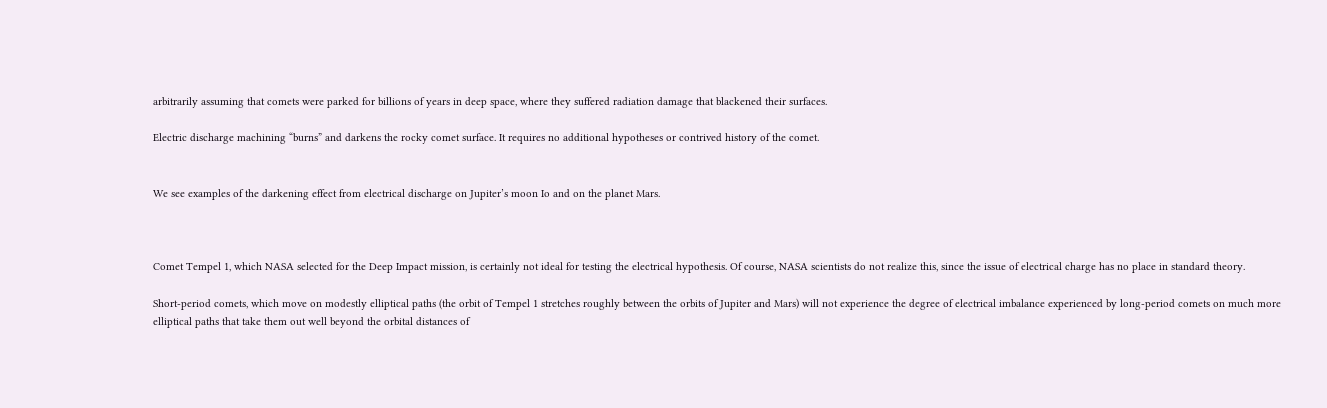arbitrarily assuming that comets were parked for billions of years in deep space, where they suffered radiation damage that blackened their surfaces.

Electric discharge machining “burns” and darkens the rocky comet surface. It requires no additional hypotheses or contrived history of the comet.


We see examples of the darkening effect from electrical discharge on Jupiter’s moon Io and on the planet Mars.



Comet Tempel 1, which NASA selected for the Deep Impact mission, is certainly not ideal for testing the electrical hypothesis. Of course, NASA scientists do not realize this, since the issue of electrical charge has no place in standard theory.

Short-period comets, which move on modestly elliptical paths (the orbit of Tempel 1 stretches roughly between the orbits of Jupiter and Mars) will not experience the degree of electrical imbalance experienced by long-period comets on much more elliptical paths that take them out well beyond the orbital distances of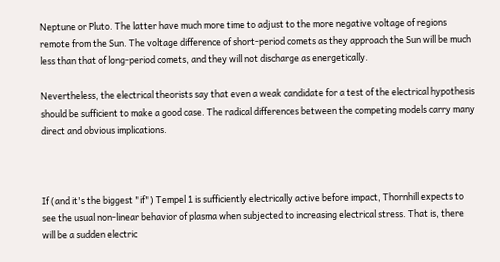Neptune or Pluto. The latter have much more time to adjust to the more negative voltage of regions remote from the Sun. The voltage difference of short-period comets as they approach the Sun will be much less than that of long-period comets, and they will not discharge as energetically.

Nevertheless, the electrical theorists say that even a weak candidate for a test of the electrical hypothesis should be sufficient to make a good case. The radical differences between the competing models carry many direct and obvious implications.



If (and it's the biggest "if") Tempel 1 is sufficiently electrically active before impact, Thornhill expects to see the usual non-linear behavior of plasma when subjected to increasing electrical stress. That is, there will be a sudden electric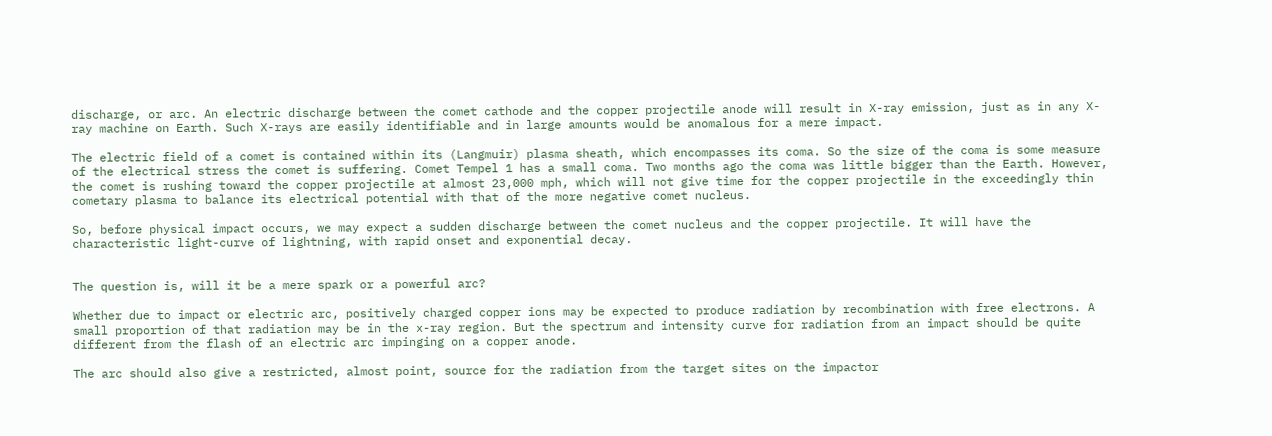discharge, or arc. An electric discharge between the comet cathode and the copper projectile anode will result in X-ray emission, just as in any X-ray machine on Earth. Such X-rays are easily identifiable and in large amounts would be anomalous for a mere impact.

The electric field of a comet is contained within its (Langmuir) plasma sheath, which encompasses its coma. So the size of the coma is some measure of the electrical stress the comet is suffering. Comet Tempel 1 has a small coma. Two months ago the coma was little bigger than the Earth. However, the comet is rushing toward the copper projectile at almost 23,000 mph, which will not give time for the copper projectile in the exceedingly thin cometary plasma to balance its electrical potential with that of the more negative comet nucleus.

So, before physical impact occurs, we may expect a sudden discharge between the comet nucleus and the copper projectile. It will have the characteristic light-curve of lightning, with rapid onset and exponential decay.


The question is, will it be a mere spark or a powerful arc?

Whether due to impact or electric arc, positively charged copper ions may be expected to produce radiation by recombination with free electrons. A small proportion of that radiation may be in the x-ray region. But the spectrum and intensity curve for radiation from an impact should be quite different from the flash of an electric arc impinging on a copper anode.

The arc should also give a restricted, almost point, source for the radiation from the target sites on the impactor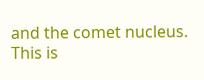and the comet nucleus. This is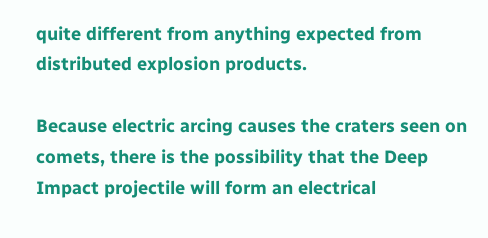quite different from anything expected from distributed explosion products.

Because electric arcing causes the craters seen on comets, there is the possibility that the Deep Impact projectile will form an electrical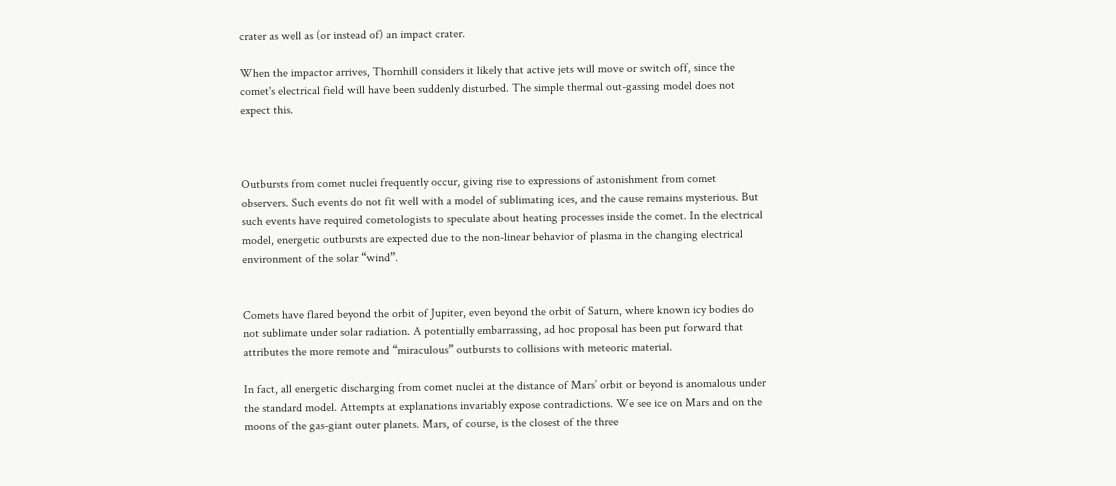crater as well as (or instead of) an impact crater.

When the impactor arrives, Thornhill considers it likely that active jets will move or switch off, since the comet's electrical field will have been suddenly disturbed. The simple thermal out-gassing model does not expect this.



Outbursts from comet nuclei frequently occur, giving rise to expressions of astonishment from comet observers. Such events do not fit well with a model of sublimating ices, and the cause remains mysterious. But such events have required cometologists to speculate about heating processes inside the comet. In the electrical model, energetic outbursts are expected due to the non-linear behavior of plasma in the changing electrical environment of the solar “wind”.


Comets have flared beyond the orbit of Jupiter, even beyond the orbit of Saturn, where known icy bodies do not sublimate under solar radiation. A potentially embarrassing, ad hoc proposal has been put forward that attributes the more remote and “miraculous” outbursts to collisions with meteoric material.

In fact, all energetic discharging from comet nuclei at the distance of Mars’ orbit or beyond is anomalous under the standard model. Attempts at explanations invariably expose contradictions. We see ice on Mars and on the moons of the gas-giant outer planets. Mars, of course, is the closest of the three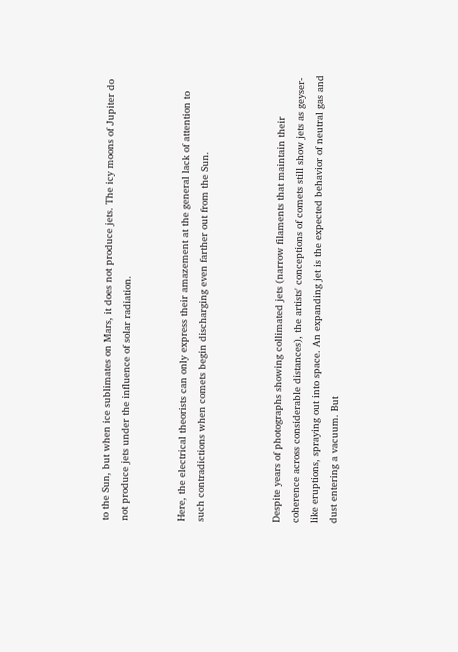to the Sun, but when ice sublimates on Mars, it does not produce jets. The icy moons of Jupiter do not produce jets under the influence of solar radiation.


Here, the electrical theorists can only express their amazement at the general lack of attention to such contradictions when comets begin discharging even farther out from the Sun.



Despite years of photographs showing collimated jets (narrow filaments that maintain their coherence across considerable distances), the artists' conceptions of comets still show jets as geyser-like eruptions, spraying out into space. An expanding jet is the expected behavior of neutral gas and dust entering a vacuum. But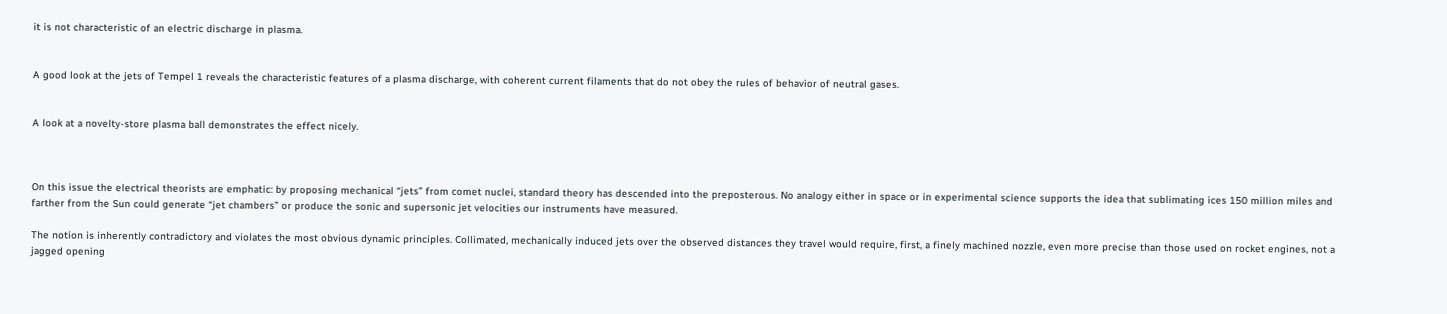it is not characteristic of an electric discharge in plasma.


A good look at the jets of Tempel 1 reveals the characteristic features of a plasma discharge, with coherent current filaments that do not obey the rules of behavior of neutral gases.


A look at a novelty-store plasma ball demonstrates the effect nicely.



On this issue the electrical theorists are emphatic: by proposing mechanical “jets” from comet nuclei, standard theory has descended into the preposterous. No analogy either in space or in experimental science supports the idea that sublimating ices 150 million miles and farther from the Sun could generate “jet chambers” or produce the sonic and supersonic jet velocities our instruments have measured.

The notion is inherently contradictory and violates the most obvious dynamic principles. Collimated, mechanically induced jets over the observed distances they travel would require, first, a finely machined nozzle, even more precise than those used on rocket engines, not a jagged opening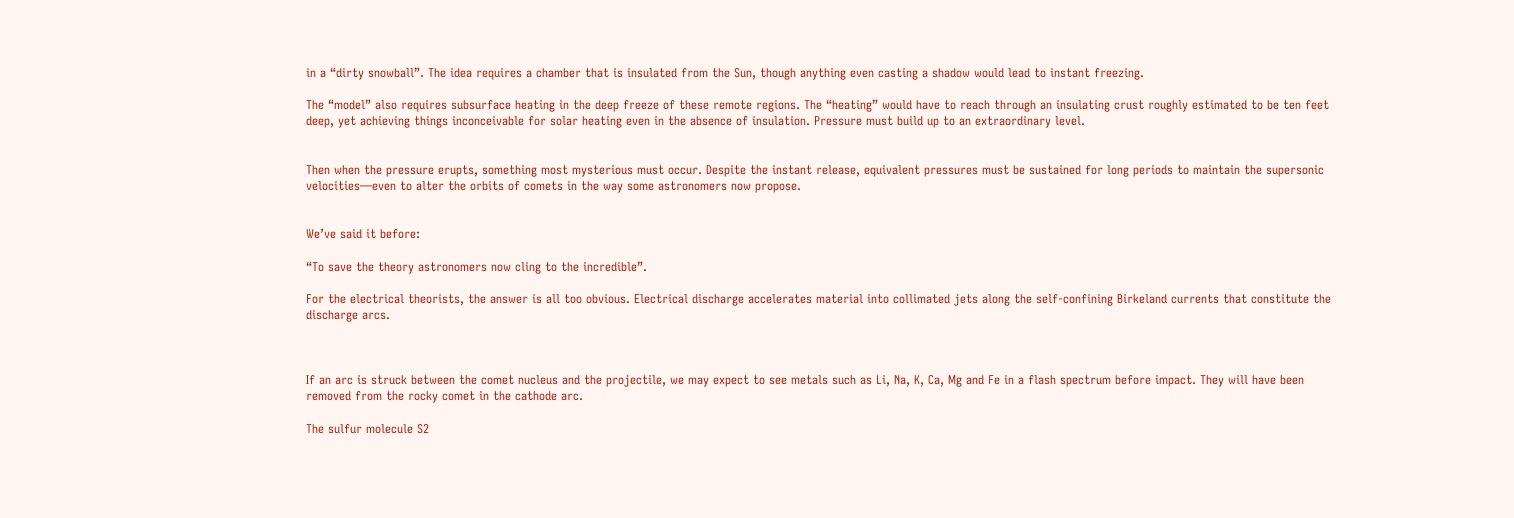in a “dirty snowball”. The idea requires a chamber that is insulated from the Sun, though anything even casting a shadow would lead to instant freezing.

The “model” also requires subsurface heating in the deep freeze of these remote regions. The “heating” would have to reach through an insulating crust roughly estimated to be ten feet deep, yet achieving things inconceivable for solar heating even in the absence of insulation. Pressure must build up to an extraordinary level.


Then when the pressure erupts, something most mysterious must occur. Despite the instant release, equivalent pressures must be sustained for long periods to maintain the supersonic velocities—even to alter the orbits of comets in the way some astronomers now propose.


We’ve said it before:

“To save the theory astronomers now cling to the incredible”.

For the electrical theorists, the answer is all too obvious. Electrical discharge accelerates material into collimated jets along the self-confining Birkeland currents that constitute the discharge arcs.



If an arc is struck between the comet nucleus and the projectile, we may expect to see metals such as Li, Na, K, Ca, Mg and Fe in a flash spectrum before impact. They will have been removed from the rocky comet in the cathode arc.

The sulfur molecule S2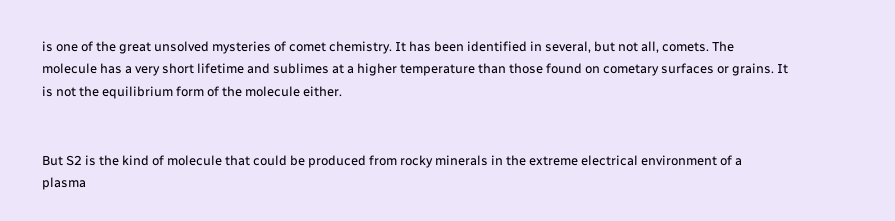is one of the great unsolved mysteries of comet chemistry. It has been identified in several, but not all, comets. The molecule has a very short lifetime and sublimes at a higher temperature than those found on cometary surfaces or grains. It is not the equilibrium form of the molecule either.


But S2 is the kind of molecule that could be produced from rocky minerals in the extreme electrical environment of a plasma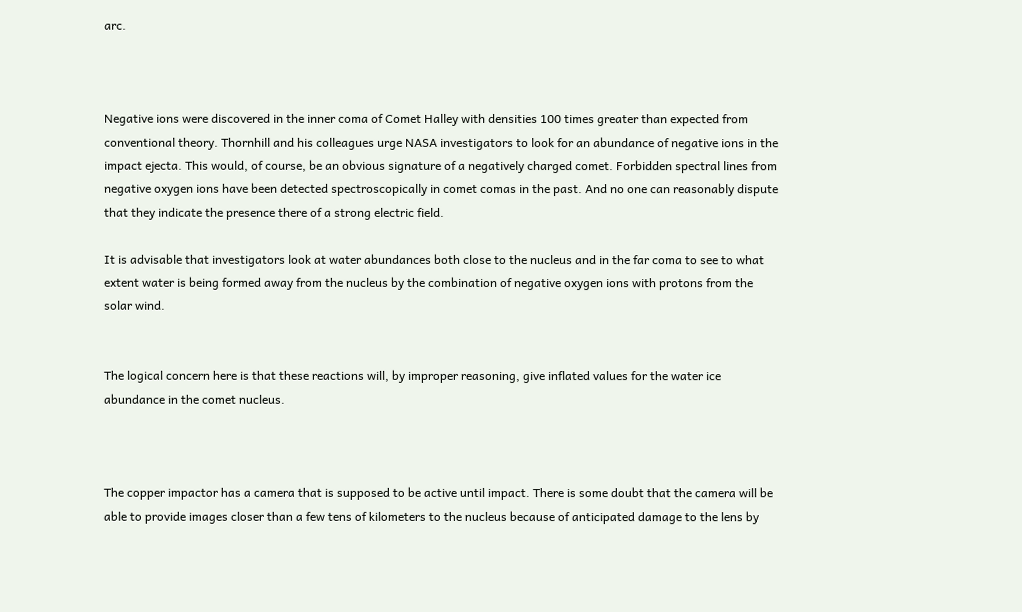arc.



Negative ions were discovered in the inner coma of Comet Halley with densities 100 times greater than expected from conventional theory. Thornhill and his colleagues urge NASA investigators to look for an abundance of negative ions in the impact ejecta. This would, of course, be an obvious signature of a negatively charged comet. Forbidden spectral lines from negative oxygen ions have been detected spectroscopically in comet comas in the past. And no one can reasonably dispute that they indicate the presence there of a strong electric field.

It is advisable that investigators look at water abundances both close to the nucleus and in the far coma to see to what extent water is being formed away from the nucleus by the combination of negative oxygen ions with protons from the solar wind.


The logical concern here is that these reactions will, by improper reasoning, give inflated values for the water ice abundance in the comet nucleus.



The copper impactor has a camera that is supposed to be active until impact. There is some doubt that the camera will be able to provide images closer than a few tens of kilometers to the nucleus because of anticipated damage to the lens by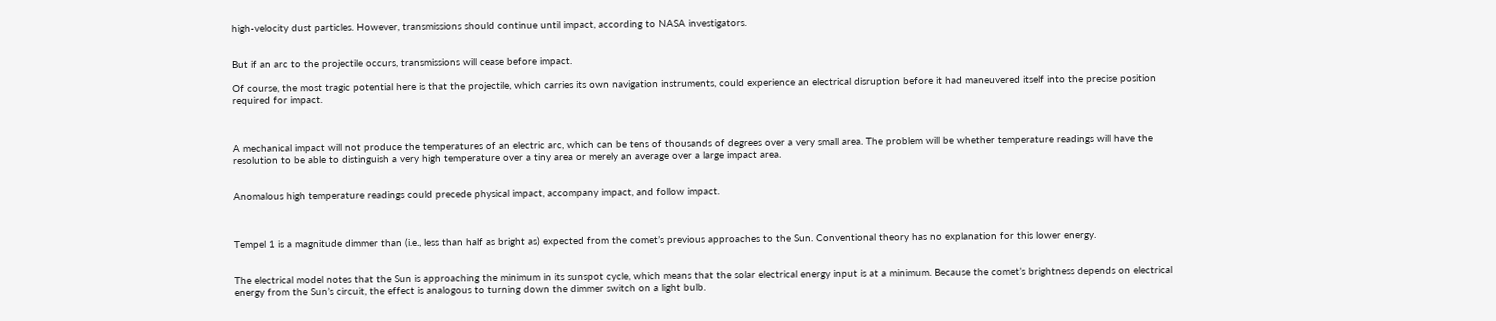high-velocity dust particles. However, transmissions should continue until impact, according to NASA investigators.


But if an arc to the projectile occurs, transmissions will cease before impact.

Of course, the most tragic potential here is that the projectile, which carries its own navigation instruments, could experience an electrical disruption before it had maneuvered itself into the precise position required for impact.



A mechanical impact will not produce the temperatures of an electric arc, which can be tens of thousands of degrees over a very small area. The problem will be whether temperature readings will have the resolution to be able to distinguish a very high temperature over a tiny area or merely an average over a large impact area.


Anomalous high temperature readings could precede physical impact, accompany impact, and follow impact.



Tempel 1 is a magnitude dimmer than (i.e., less than half as bright as) expected from the comet’s previous approaches to the Sun. Conventional theory has no explanation for this lower energy.


The electrical model notes that the Sun is approaching the minimum in its sunspot cycle, which means that the solar electrical energy input is at a minimum. Because the comet’s brightness depends on electrical energy from the Sun’s circuit, the effect is analogous to turning down the dimmer switch on a light bulb.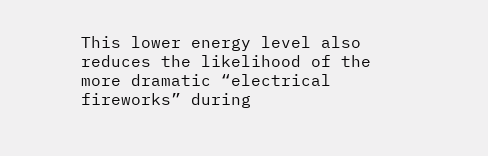This lower energy level also reduces the likelihood of the more dramatic “electrical fireworks” during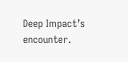Deep Impact’s encounter.